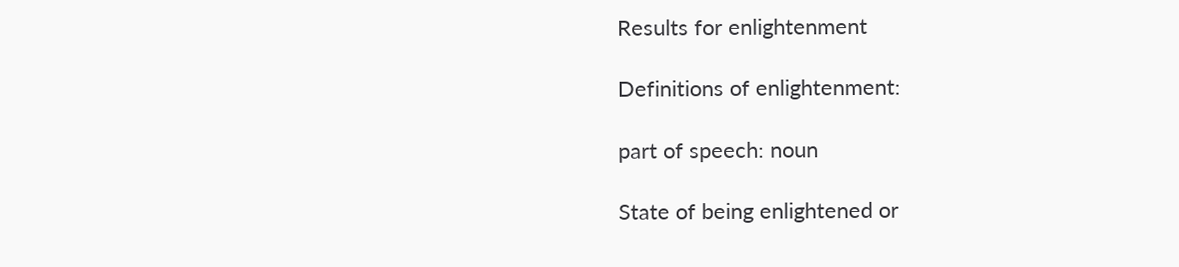Results for enlightenment

Definitions of enlightenment:

part of speech: noun

State of being enlightened or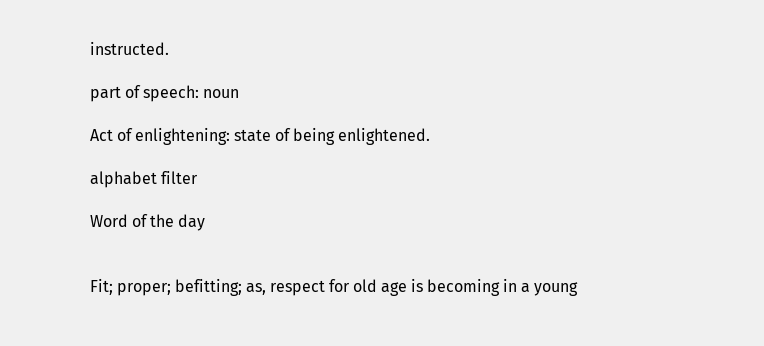instructed.

part of speech: noun

Act of enlightening: state of being enlightened.

alphabet filter

Word of the day


Fit; proper; befitting; as, respect for old age is becoming in a young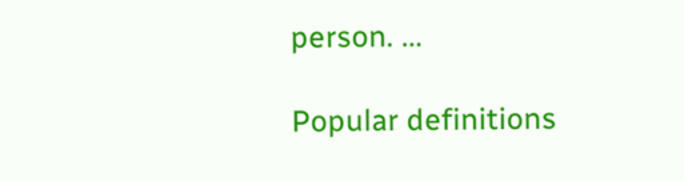person. ...

Popular definitions